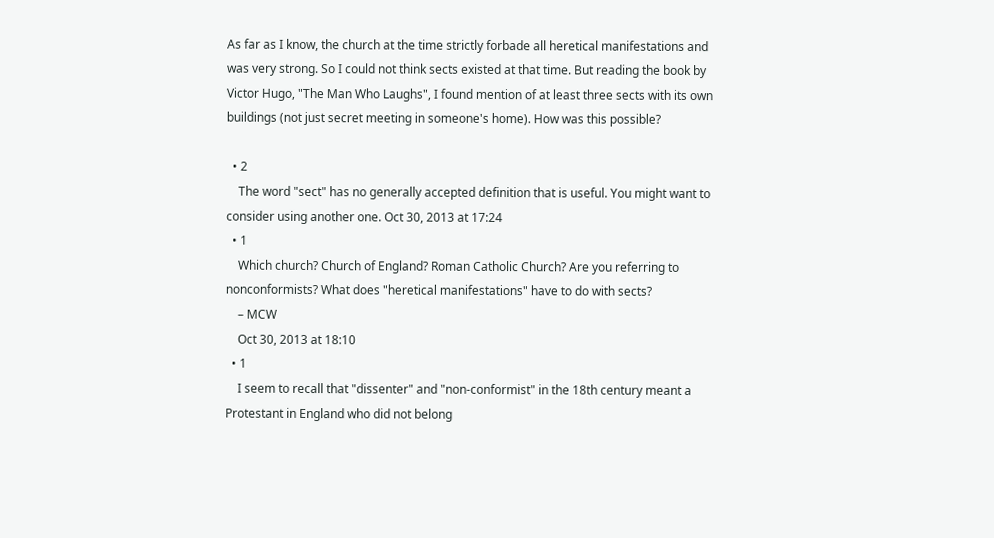As far as I know, the church at the time strictly forbade all heretical manifestations and was very strong. So I could not think sects existed at that time. But reading the book by Victor Hugo, "The Man Who Laughs", I found mention of at least three sects with its own buildings (not just secret meeting in someone's home). How was this possible?

  • 2
    The word "sect" has no generally accepted definition that is useful. You might want to consider using another one. Oct 30, 2013 at 17:24
  • 1
    Which church? Church of England? Roman Catholic Church? Are you referring to nonconformists? What does "heretical manifestations" have to do with sects?
    – MCW
    Oct 30, 2013 at 18:10
  • 1
    I seem to recall that "dissenter" and "non-conformist" in the 18th century meant a Protestant in England who did not belong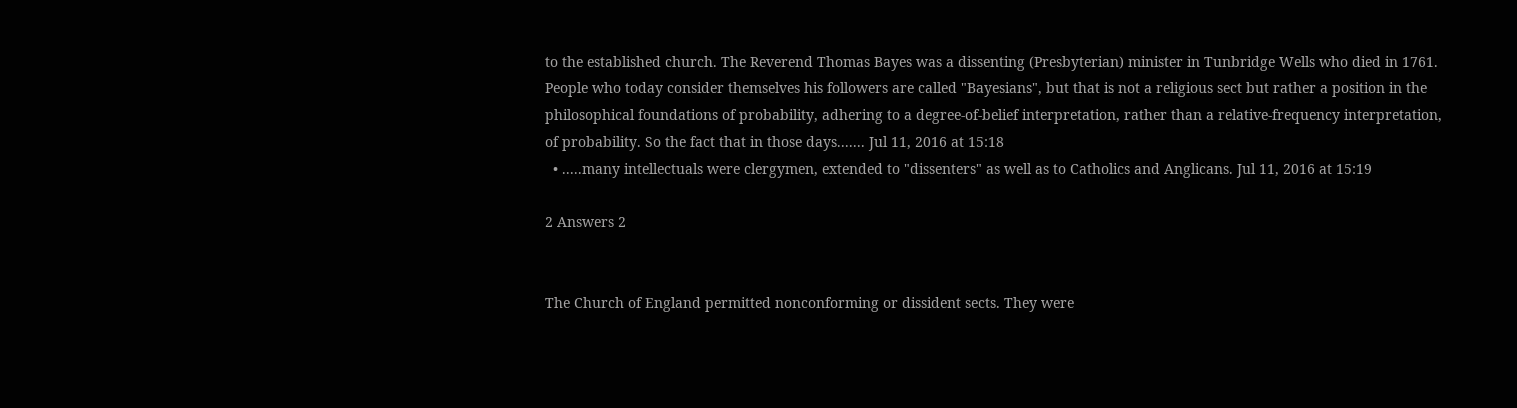to the established church. The Reverend Thomas Bayes was a dissenting (Presbyterian) minister in Tunbridge Wells who died in 1761. People who today consider themselves his followers are called "Bayesians", but that is not a religious sect but rather a position in the philosophical foundations of probability, adhering to a degree-of-belief interpretation, rather than a relative-frequency interpretation, of probability. So the fact that in those days....... Jul 11, 2016 at 15:18
  • .....many intellectuals were clergymen, extended to "dissenters" as well as to Catholics and Anglicans. Jul 11, 2016 at 15:19

2 Answers 2


The Church of England permitted nonconforming or dissident sects. They were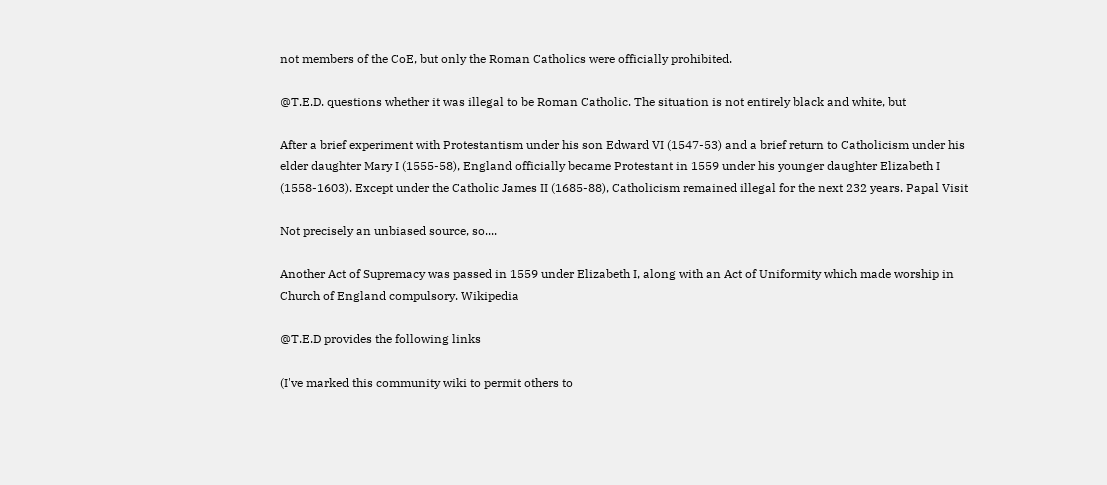not members of the CoE, but only the Roman Catholics were officially prohibited.

@T.E.D. questions whether it was illegal to be Roman Catholic. The situation is not entirely black and white, but

After a brief experiment with Protestantism under his son Edward VI (1547-53) and a brief return to Catholicism under his elder daughter Mary I (1555-58), England officially became Protestant in 1559 under his younger daughter Elizabeth I (1558-1603). Except under the Catholic James II (1685-88), Catholicism remained illegal for the next 232 years. Papal Visit

Not precisely an unbiased source, so....

Another Act of Supremacy was passed in 1559 under Elizabeth I, along with an Act of Uniformity which made worship in Church of England compulsory. Wikipedia

@T.E.D provides the following links

(I've marked this community wiki to permit others to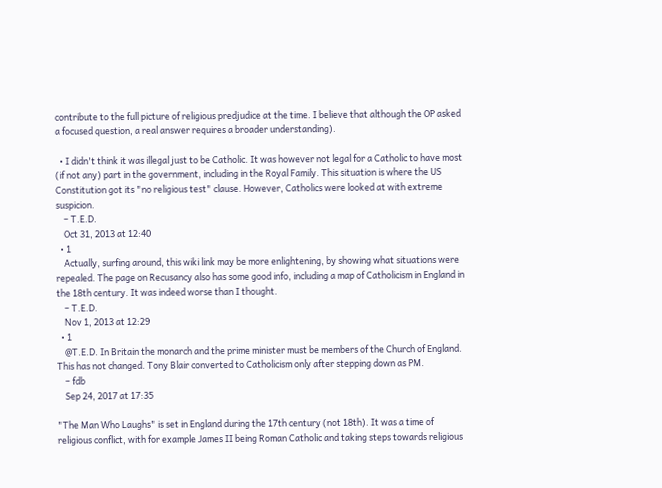contribute to the full picture of religious predjudice at the time. I believe that although the OP asked a focused question, a real answer requires a broader understanding).

  • I didn't think it was illegal just to be Catholic. It was however not legal for a Catholic to have most (if not any) part in the government, including in the Royal Family. This situation is where the US Constitution got its "no religious test" clause. However, Catholics were looked at with extreme suspicion.
    – T.E.D.
    Oct 31, 2013 at 12:40
  • 1
    Actually, surfing around, this wiki link may be more enlightening, by showing what situations were repealed. The page on Recusancy also has some good info, including a map of Catholicism in England in the 18th century. It was indeed worse than I thought.
    – T.E.D.
    Nov 1, 2013 at 12:29
  • 1
    @T.E.D. In Britain the monarch and the prime minister must be members of the Church of England. This has not changed. Tony Blair converted to Catholicism only after stepping down as PM.
    – fdb
    Sep 24, 2017 at 17:35

"The Man Who Laughs" is set in England during the 17th century (not 18th). It was a time of religious conflict, with for example James II being Roman Catholic and taking steps towards religious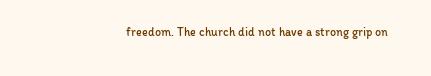freedom. The church did not have a strong grip on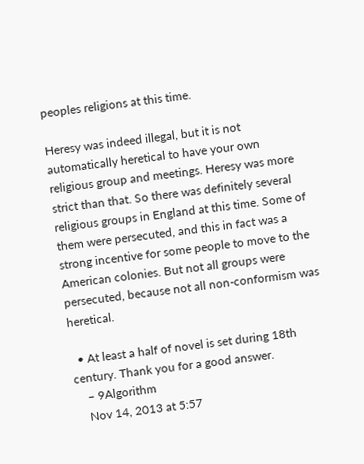peoples religions at this time.

Heresy was indeed illegal, but it is not automatically heretical to have your own religious group and meetings. Heresy was more strict than that. So there was definitely several religious groups in England at this time. Some of them were persecuted, and this in fact was a strong incentive for some people to move to the American colonies. But not all groups were persecuted, because not all non-conformism was heretical.

  • At least a half of novel is set during 18th century. Thank you for a good answer.
    – 9Algorithm
    Nov 14, 2013 at 5:57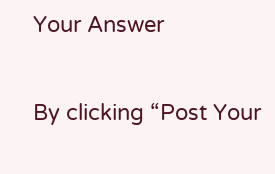Your Answer

By clicking “Post Your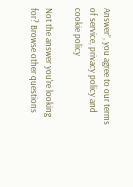Answer”, you agree to our terms of service, privacy policy and cookie policy

Not the answer you're looking for? Browse other questions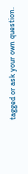tagged or ask your own question.